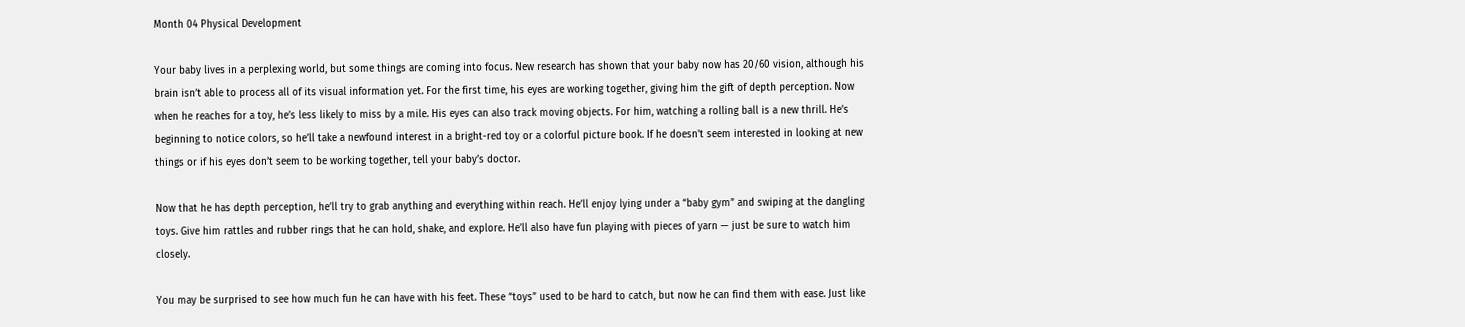Month 04 Physical Development

Your baby lives in a perplexing world, but some things are coming into focus. New research has shown that your baby now has 20/60 vision, although his brain isn’t able to process all of its visual information yet. For the first time, his eyes are working together, giving him the gift of depth perception. Now when he reaches for a toy, he’s less likely to miss by a mile. His eyes can also track moving objects. For him, watching a rolling ball is a new thrill. He’s beginning to notice colors, so he’ll take a newfound interest in a bright-red toy or a colorful picture book. If he doesn’t seem interested in looking at new things or if his eyes don’t seem to be working together, tell your baby’s doctor.

Now that he has depth perception, he’ll try to grab anything and everything within reach. He’ll enjoy lying under a “baby gym” and swiping at the dangling toys. Give him rattles and rubber rings that he can hold, shake, and explore. He’ll also have fun playing with pieces of yarn — just be sure to watch him closely.

You may be surprised to see how much fun he can have with his feet. These “toys” used to be hard to catch, but now he can find them with ease. Just like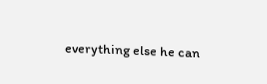everything else he can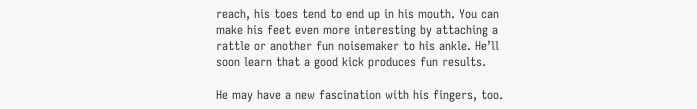reach, his toes tend to end up in his mouth. You can make his feet even more interesting by attaching a rattle or another fun noisemaker to his ankle. He’ll soon learn that a good kick produces fun results.

He may have a new fascination with his fingers, too.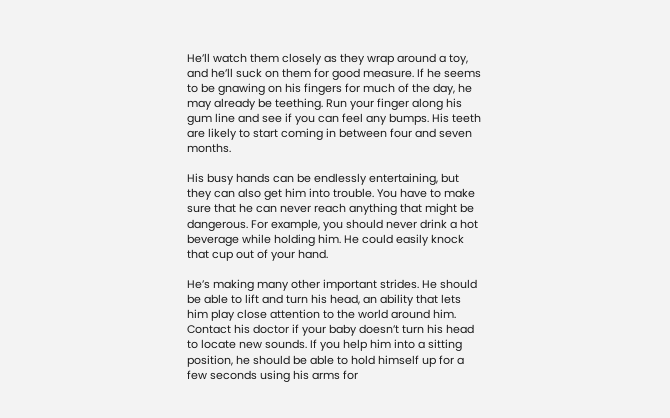He’ll watch them closely as they wrap around a toy, and he’ll suck on them for good measure. If he seems to be gnawing on his fingers for much of the day, he may already be teething. Run your finger along his gum line and see if you can feel any bumps. His teeth are likely to start coming in between four and seven months.

His busy hands can be endlessly entertaining, but they can also get him into trouble. You have to make sure that he can never reach anything that might be dangerous. For example, you should never drink a hot beverage while holding him. He could easily knock that cup out of your hand.

He’s making many other important strides. He should be able to lift and turn his head, an ability that lets him play close attention to the world around him. Contact his doctor if your baby doesn’t turn his head to locate new sounds. If you help him into a sitting position, he should be able to hold himself up for a few seconds using his arms for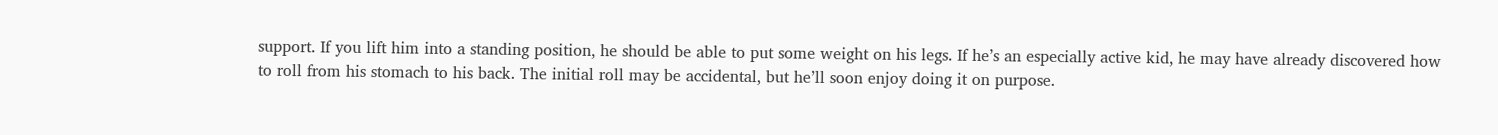support. If you lift him into a standing position, he should be able to put some weight on his legs. If he’s an especially active kid, he may have already discovered how to roll from his stomach to his back. The initial roll may be accidental, but he’ll soon enjoy doing it on purpose.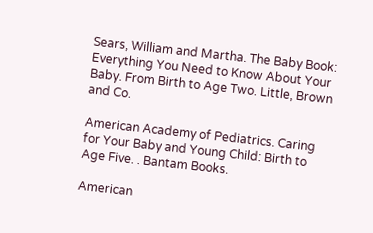Sears, William and Martha. The Baby Book: Everything You Need to Know About Your Baby. From Birth to Age Two. Little, Brown and Co.

American Academy of Pediatrics. Caring for Your Baby and Young Child: Birth to Age Five. . Bantam Books.

American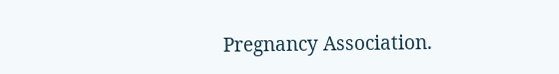Pregnancy Association.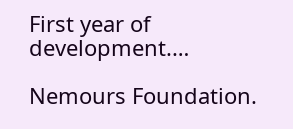First year of development.…

Nemours Foundation.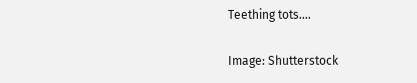Teething tots.…

Image: Shutterstock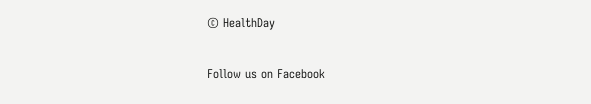© HealthDay

Follow us on Facebook